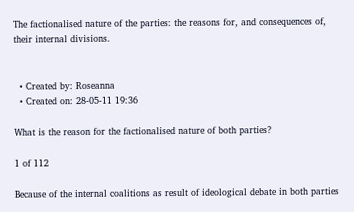The factionalised nature of the parties: the reasons for, and consequences of, their internal divisions.


  • Created by: Roseanna
  • Created on: 28-05-11 19:36

What is the reason for the factionalised nature of both parties?

1 of 112

Because of the internal coalitions as result of ideological debate in both parties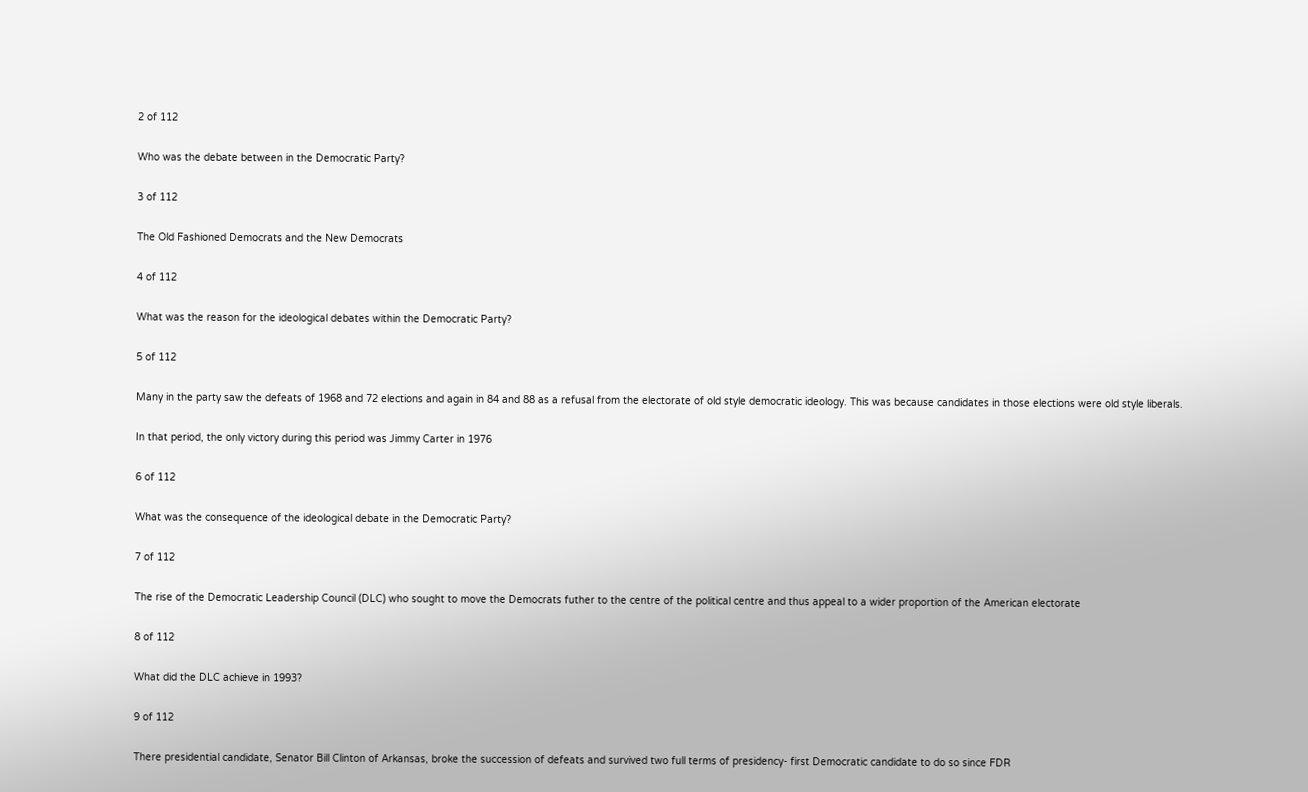2 of 112

Who was the debate between in the Democratic Party?

3 of 112

The Old Fashioned Democrats and the New Democrats

4 of 112

What was the reason for the ideological debates within the Democratic Party?

5 of 112

Many in the party saw the defeats of 1968 and 72 elections and again in 84 and 88 as a refusal from the electorate of old style democratic ideology. This was because candidates in those elections were old style liberals.

In that period, the only victory during this period was Jimmy Carter in 1976

6 of 112

What was the consequence of the ideological debate in the Democratic Party?

7 of 112

The rise of the Democratic Leadership Council (DLC) who sought to move the Democrats futher to the centre of the political centre and thus appeal to a wider proportion of the American electorate

8 of 112

What did the DLC achieve in 1993?

9 of 112

There presidential candidate, Senator Bill Clinton of Arkansas, broke the succession of defeats and survived two full terms of presidency- first Democratic candidate to do so since FDR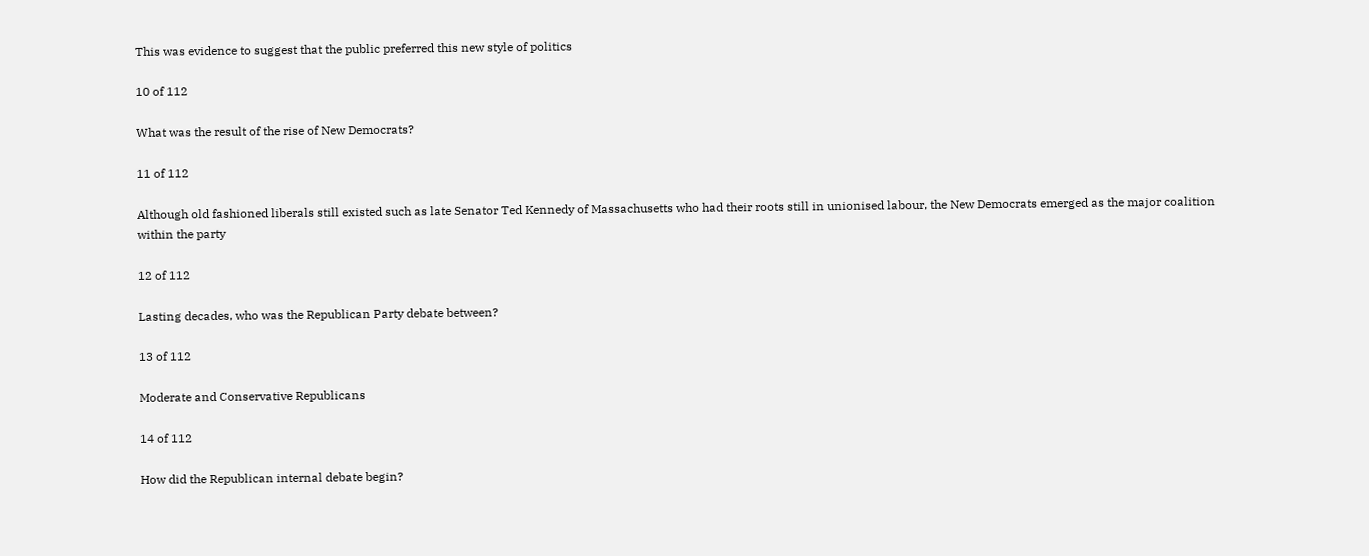This was evidence to suggest that the public preferred this new style of politics

10 of 112

What was the result of the rise of New Democrats?

11 of 112

Although old fashioned liberals still existed such as late Senator Ted Kennedy of Massachusetts who had their roots still in unionised labour, the New Democrats emerged as the major coalition within the party

12 of 112

Lasting decades, who was the Republican Party debate between?

13 of 112

Moderate and Conservative Republicans

14 of 112

How did the Republican internal debate begin?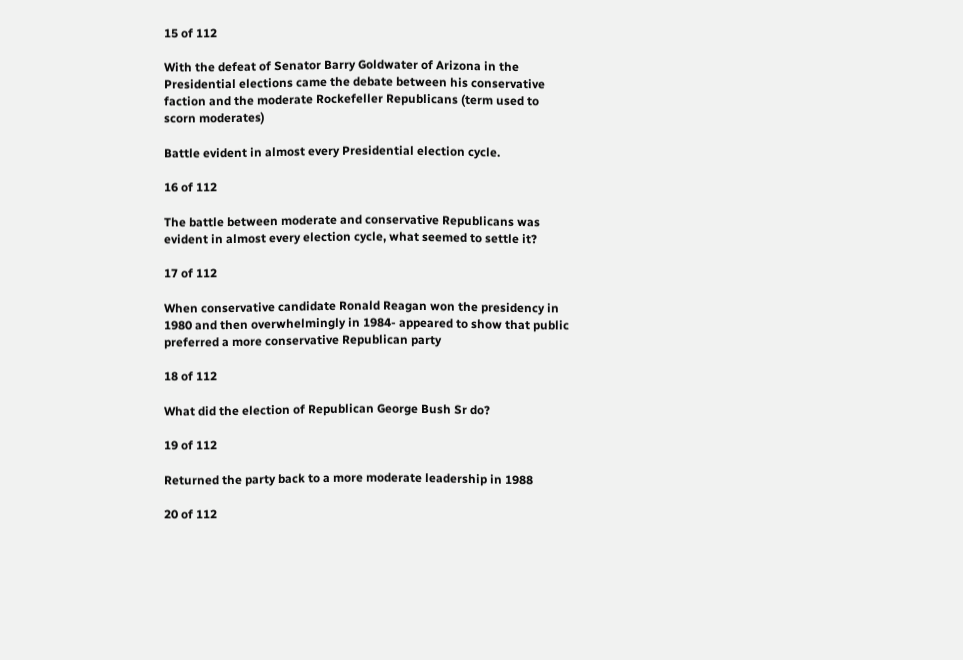15 of 112

With the defeat of Senator Barry Goldwater of Arizona in the Presidential elections came the debate between his conservative faction and the moderate Rockefeller Republicans (term used to scorn moderates)

Battle evident in almost every Presidential election cycle.

16 of 112

The battle between moderate and conservative Republicans was evident in almost every election cycle, what seemed to settle it?

17 of 112

When conservative candidate Ronald Reagan won the presidency in 1980 and then overwhelmingly in 1984- appeared to show that public preferred a more conservative Republican party

18 of 112

What did the election of Republican George Bush Sr do?

19 of 112

Returned the party back to a more moderate leadership in 1988

20 of 112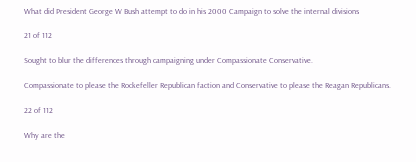What did President George W Bush attempt to do in his 2000 Campaign to solve the internal divisions

21 of 112

Sought to blur the differences through campaigning under Compassionate Conservative.

Compassionate to please the Rockefeller Republican faction and Conservative to please the Reagan Republicans.

22 of 112

Why are the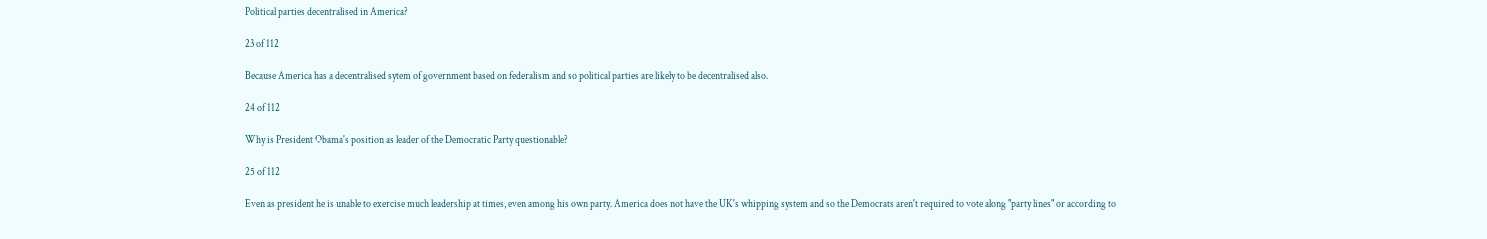Political parties decentralised in America?

23 of 112

Because America has a decentralised sytem of government based on federalism and so political parties are likely to be decentralised also.

24 of 112

Why is President Obama's position as leader of the Democratic Party questionable?

25 of 112

Even as president he is unable to exercise much leadership at times, even among his own party. America does not have the UK's whipping system and so the Democrats aren't required to vote along "party lines" or according to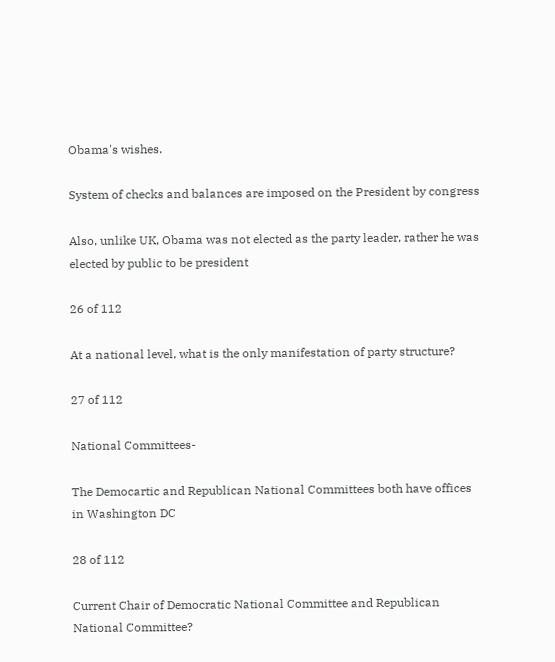Obama's wishes.

System of checks and balances are imposed on the President by congress

Also, unlike UK, Obama was not elected as the party leader, rather he was elected by public to be president

26 of 112

At a national level, what is the only manifestation of party structure?

27 of 112

National Committees-

The Democartic and Republican National Committees both have offices in Washington DC

28 of 112

Current Chair of Democratic National Committee and Republican National Committee?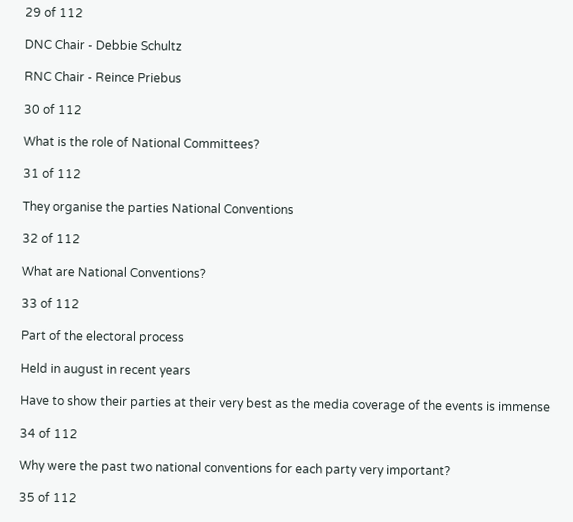29 of 112

DNC Chair - Debbie Schultz

RNC Chair - Reince Priebus

30 of 112

What is the role of National Committees?

31 of 112

They organise the parties National Conventions

32 of 112

What are National Conventions?

33 of 112

Part of the electoral process

Held in august in recent years

Have to show their parties at their very best as the media coverage of the events is immense

34 of 112

Why were the past two national conventions for each party very important?

35 of 112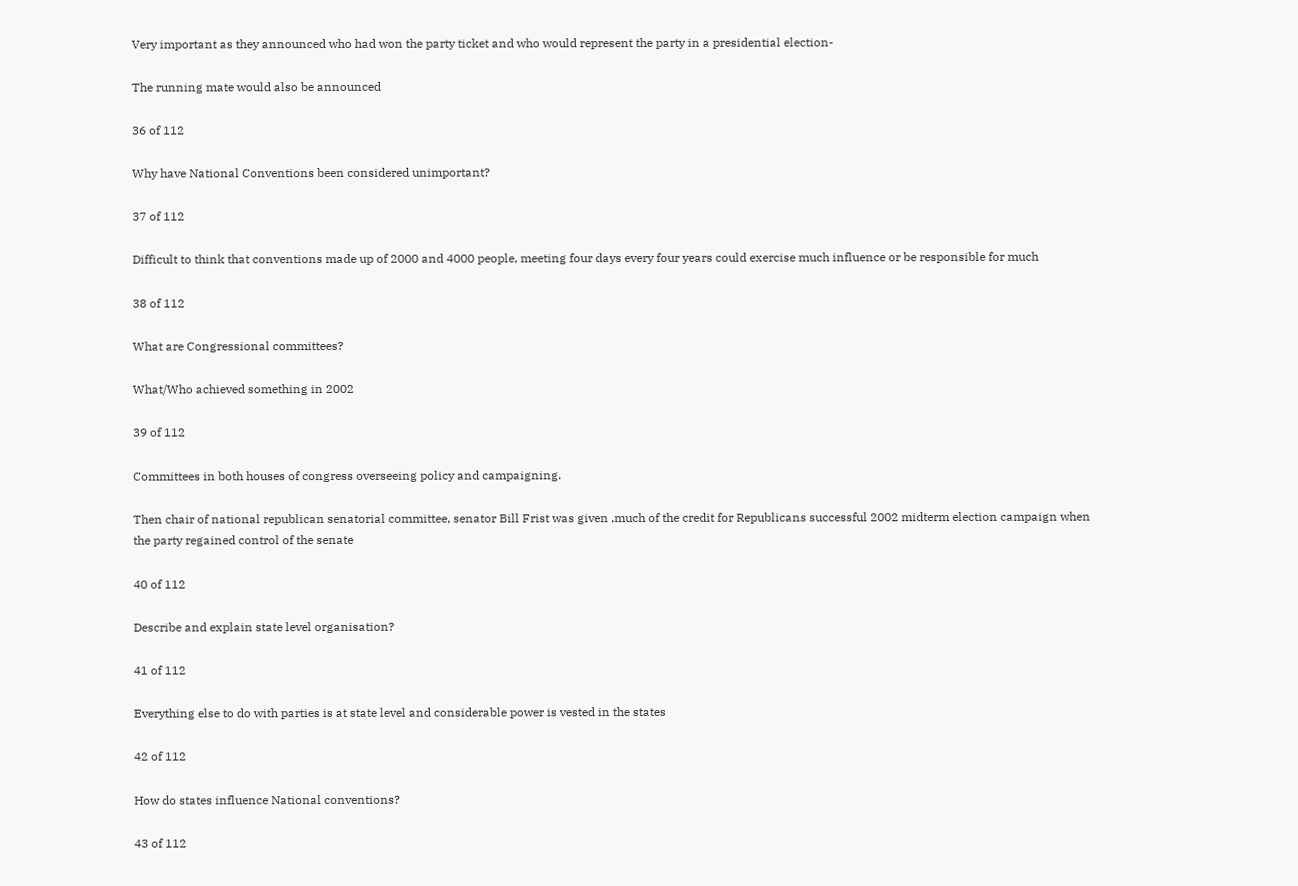Very important as they announced who had won the party ticket and who would represent the party in a presidential election-

The running mate would also be announced

36 of 112

Why have National Conventions been considered unimportant?

37 of 112

Difficult to think that conventions made up of 2000 and 4000 people, meeting four days every four years could exercise much influence or be responsible for much

38 of 112

What are Congressional committees?

What/Who achieved something in 2002

39 of 112

Committees in both houses of congress overseeing policy and campaigning.

Then chair of national republican senatorial committee, senator Bill Frist was given ,much of the credit for Republicans successful 2002 midterm election campaign when the party regained control of the senate

40 of 112

Describe and explain state level organisation?

41 of 112

Everything else to do with parties is at state level and considerable power is vested in the states

42 of 112

How do states influence National conventions?

43 of 112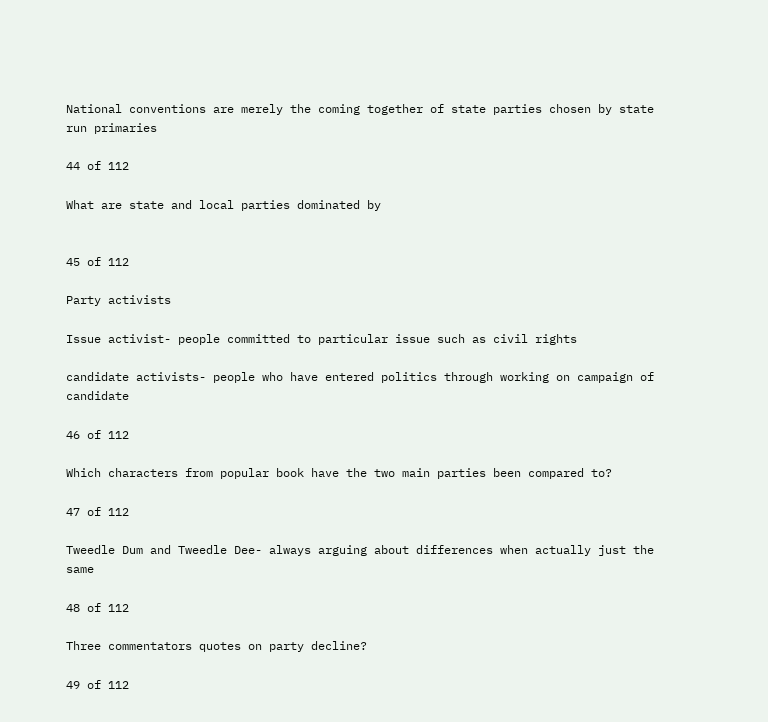National conventions are merely the coming together of state parties chosen by state run primaries

44 of 112

What are state and local parties dominated by


45 of 112

Party activists

Issue activist- people committed to particular issue such as civil rights

candidate activists- people who have entered politics through working on campaign of candidate

46 of 112

Which characters from popular book have the two main parties been compared to?

47 of 112

Tweedle Dum and Tweedle Dee- always arguing about differences when actually just the same

48 of 112

Three commentators quotes on party decline?

49 of 112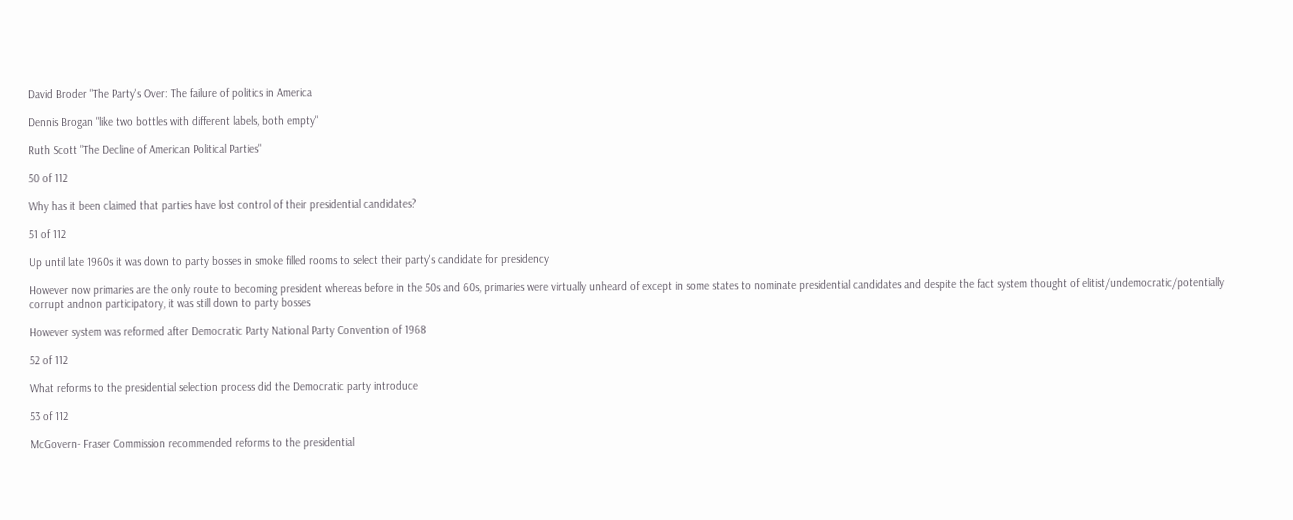David Broder "The Party's Over: The failure of politics in America

Dennis Brogan "like two bottles with different labels, both empty"

Ruth Scott "The Decline of American Political Parties"

50 of 112

Why has it been claimed that parties have lost control of their presidential candidates?

51 of 112

Up until late 1960s it was down to party bosses in smoke filled rooms to select their party's candidate for presidency

However now primaries are the only route to becoming president whereas before in the 50s and 60s, primaries were virtually unheard of except in some states to nominate presidential candidates and despite the fact system thought of elitist/undemocratic/potentially corrupt andnon participatory, it was still down to party bosses

However system was reformed after Democratic Party National Party Convention of 1968

52 of 112

What reforms to the presidential selection process did the Democratic party introduce

53 of 112

McGovern- Fraser Commission recommended reforms to the presidential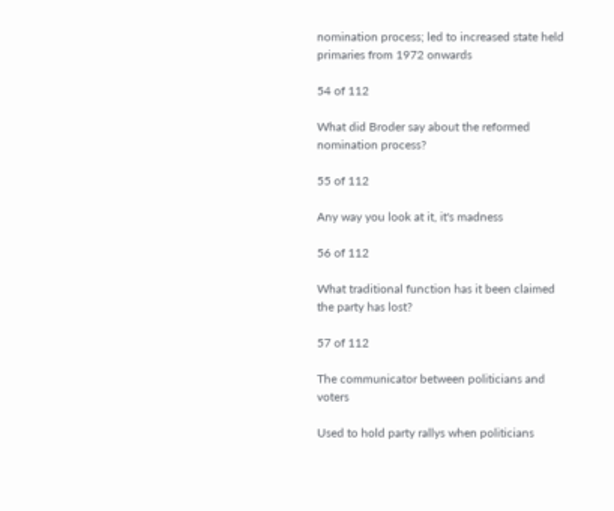nomination process; led to increased state held primaries from 1972 onwards

54 of 112

What did Broder say about the reformed nomination process?

55 of 112

Any way you look at it, it's madness

56 of 112

What traditional function has it been claimed the party has lost?

57 of 112

The communicator between politicians and voters

Used to hold party rallys when politicians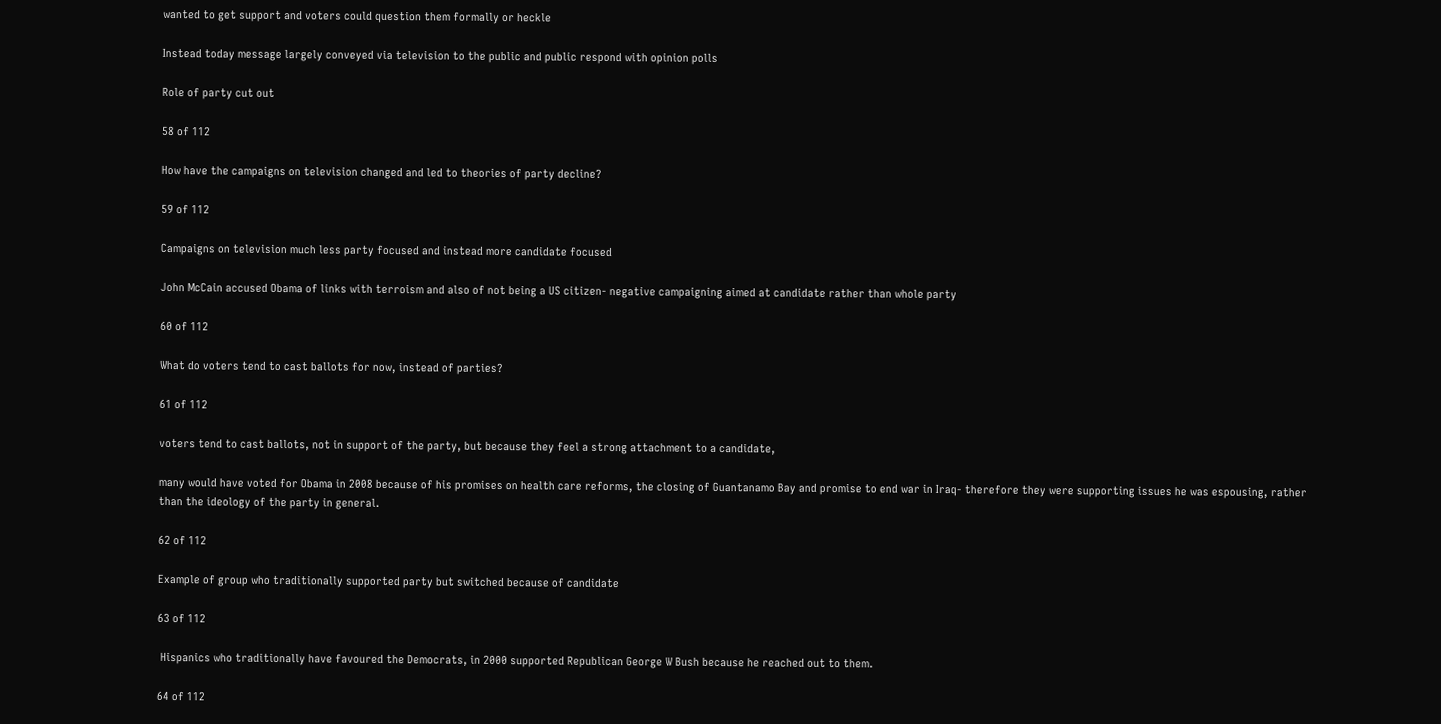wanted to get support and voters could question them formally or heckle

Instead today message largely conveyed via television to the public and public respond with opinion polls

Role of party cut out

58 of 112

How have the campaigns on television changed and led to theories of party decline?

59 of 112

Campaigns on television much less party focused and instead more candidate focused

John McCain accused Obama of links with terroism and also of not being a US citizen- negative campaigning aimed at candidate rather than whole party

60 of 112

What do voters tend to cast ballots for now, instead of parties?

61 of 112

voters tend to cast ballots, not in support of the party, but because they feel a strong attachment to a candidate,

many would have voted for Obama in 2008 because of his promises on health care reforms, the closing of Guantanamo Bay and promise to end war in Iraq- therefore they were supporting issues he was espousing, rather than the ideology of the party in general.

62 of 112

Example of group who traditionally supported party but switched because of candidate

63 of 112

 Hispanics who traditionally have favoured the Democrats, in 2000 supported Republican George W Bush because he reached out to them.

64 of 112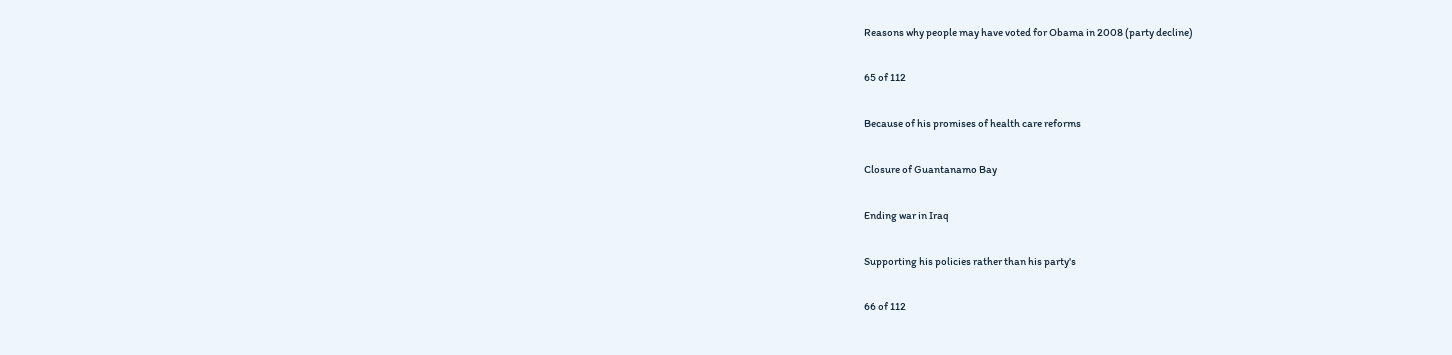Reasons why people may have voted for Obama in 2008 (party decline)

65 of 112

Because of his promises of health care reforms

Closure of Guantanamo Bay

Ending war in Iraq

Supporting his policies rather than his party's

66 of 112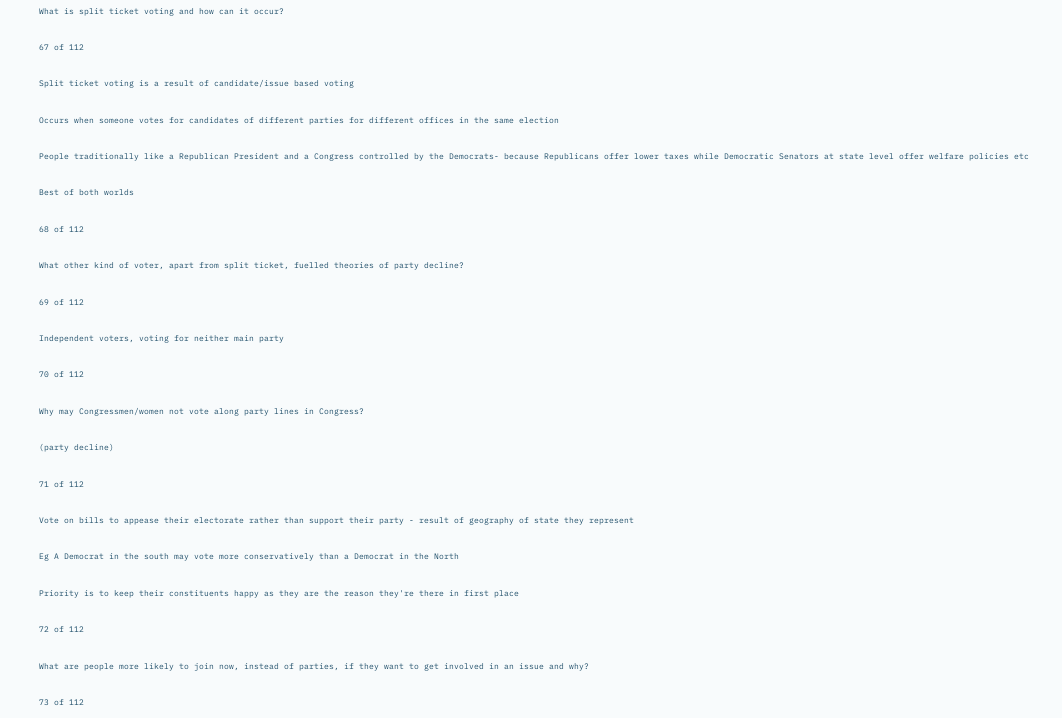What is split ticket voting and how can it occur?

67 of 112

Split ticket voting is a result of candidate/issue based voting

Occurs when someone votes for candidates of different parties for different offices in the same election

People traditionally like a Republican President and a Congress controlled by the Democrats- because Republicans offer lower taxes while Democratic Senators at state level offer welfare policies etc

Best of both worlds

68 of 112

What other kind of voter, apart from split ticket, fuelled theories of party decline?

69 of 112

Independent voters, voting for neither main party

70 of 112

Why may Congressmen/women not vote along party lines in Congress?

(party decline)

71 of 112

Vote on bills to appease their electorate rather than support their party - result of geography of state they represent

Eg A Democrat in the south may vote more conservatively than a Democrat in the North

Priority is to keep their constituents happy as they are the reason they're there in first place

72 of 112

What are people more likely to join now, instead of parties, if they want to get involved in an issue and why?

73 of 112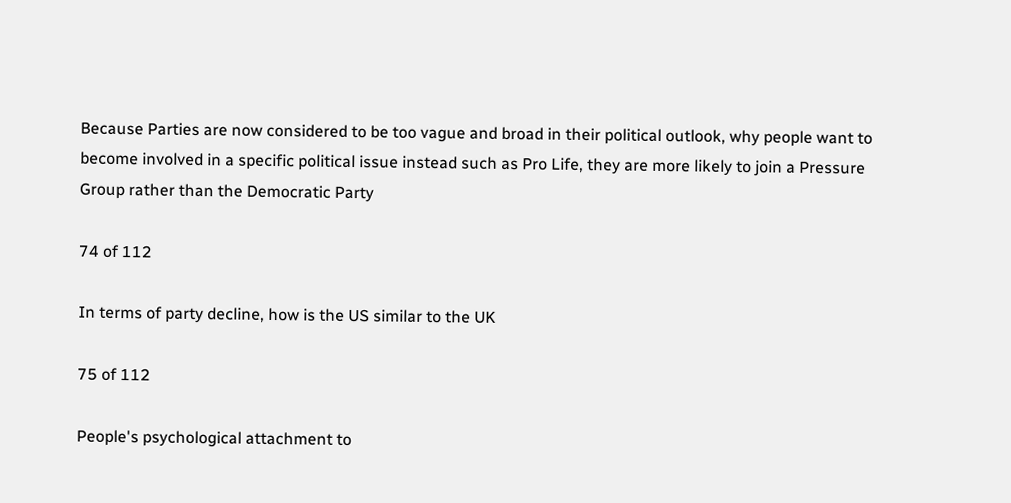Because Parties are now considered to be too vague and broad in their political outlook, why people want to become involved in a specific political issue instead such as Pro Life, they are more likely to join a Pressure Group rather than the Democratic Party

74 of 112

In terms of party decline, how is the US similar to the UK

75 of 112

People's psychological attachment to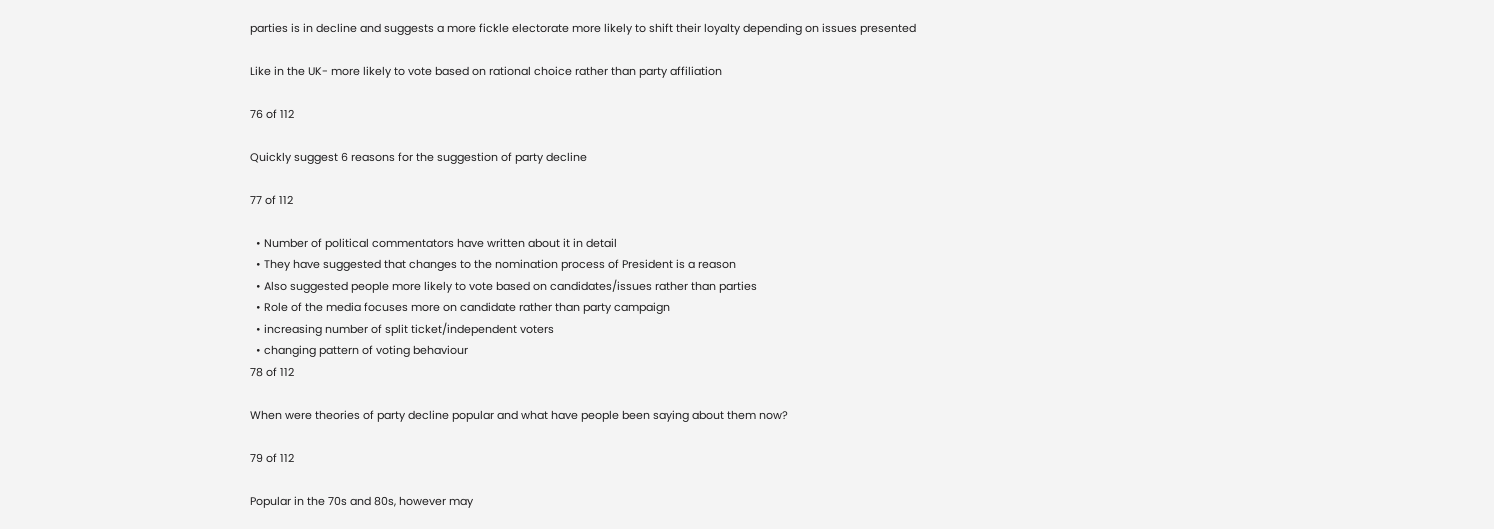parties is in decline and suggests a more fickle electorate more likely to shift their loyalty depending on issues presented

Like in the UK- more likely to vote based on rational choice rather than party affiliation

76 of 112

Quickly suggest 6 reasons for the suggestion of party decline

77 of 112

  • Number of political commentators have written about it in detail
  • They have suggested that changes to the nomination process of President is a reason
  • Also suggested people more likely to vote based on candidates/issues rather than parties
  • Role of the media focuses more on candidate rather than party campaign
  • increasing number of split ticket/independent voters
  • changing pattern of voting behaviour
78 of 112

When were theories of party decline popular and what have people been saying about them now?

79 of 112

Popular in the 70s and 80s, however may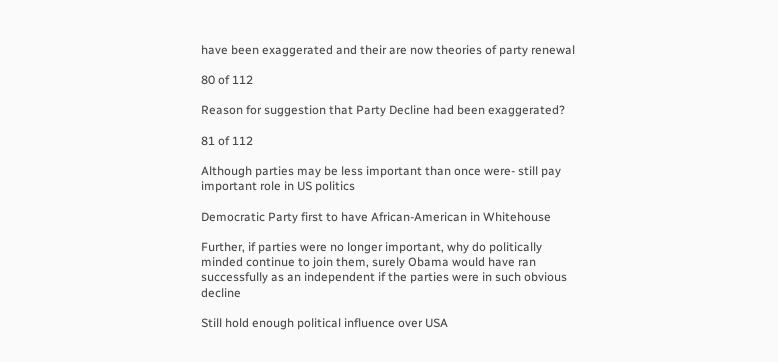have been exaggerated and their are now theories of party renewal

80 of 112

Reason for suggestion that Party Decline had been exaggerated?

81 of 112

Although parties may be less important than once were- still pay important role in US politics

Democratic Party first to have African-American in Whitehouse

Further, if parties were no longer important, why do politically minded continue to join them, surely Obama would have ran successfully as an independent if the parties were in such obvious decline

Still hold enough political influence over USA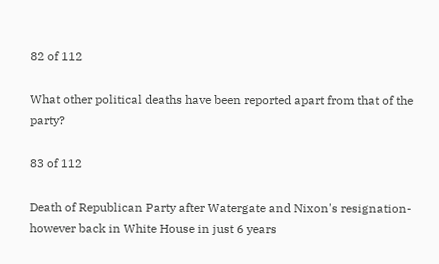82 of 112

What other political deaths have been reported apart from that of the party?

83 of 112

Death of Republican Party after Watergate and Nixon's resignation- however back in White House in just 6 years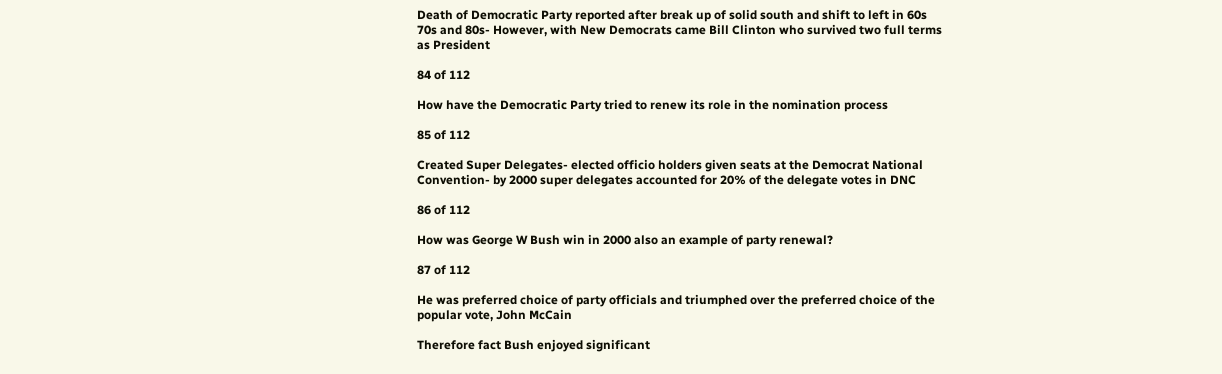Death of Democratic Party reported after break up of solid south and shift to left in 60s 70s and 80s- However, with New Democrats came Bill Clinton who survived two full terms as President

84 of 112

How have the Democratic Party tried to renew its role in the nomination process

85 of 112

Created Super Delegates- elected officio holders given seats at the Democrat National Convention- by 2000 super delegates accounted for 20% of the delegate votes in DNC

86 of 112

How was George W Bush win in 2000 also an example of party renewal?

87 of 112

He was preferred choice of party officials and triumphed over the preferred choice of the popular vote, John McCain

Therefore fact Bush enjoyed significant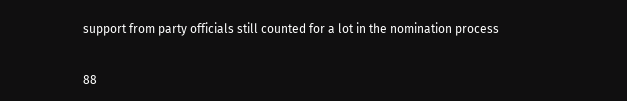support from party officials still counted for a lot in the nomination process

88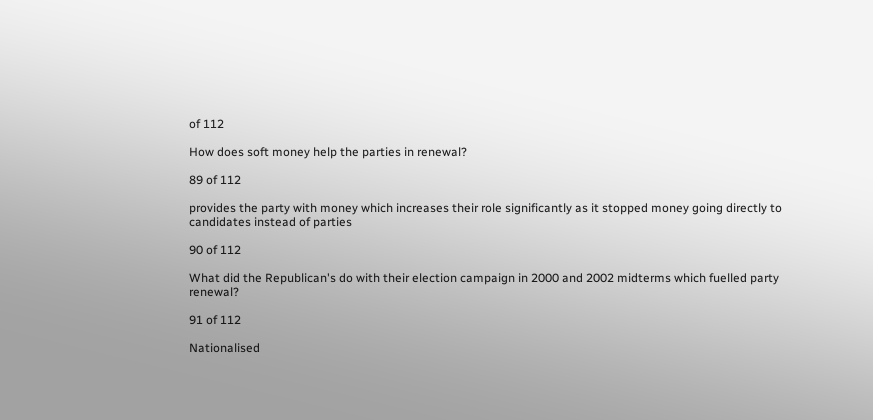of 112

How does soft money help the parties in renewal?

89 of 112

provides the party with money which increases their role significantly as it stopped money going directly to candidates instead of parties

90 of 112

What did the Republican's do with their election campaign in 2000 and 2002 midterms which fuelled party renewal?

91 of 112

Nationalised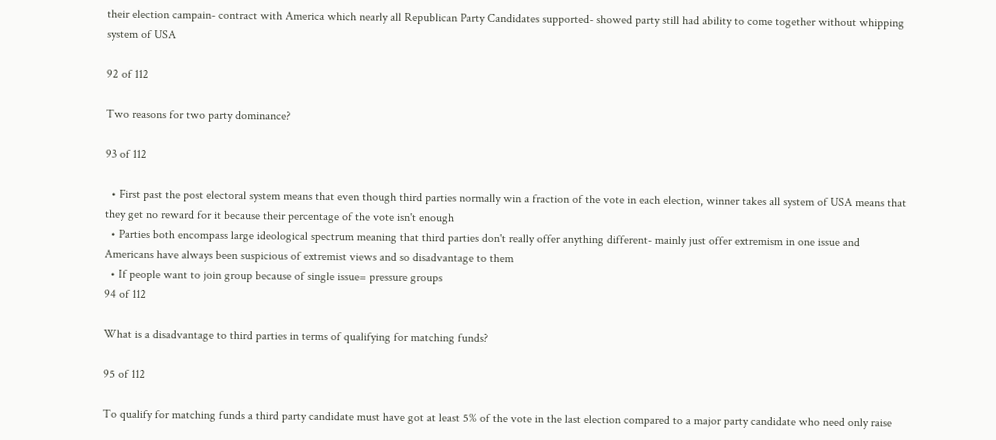their election campain- contract with America which nearly all Republican Party Candidates supported- showed party still had ability to come together without whipping system of USA

92 of 112

Two reasons for two party dominance?

93 of 112

  • First past the post electoral system means that even though third parties normally win a fraction of the vote in each election, winner takes all system of USA means that they get no reward for it because their percentage of the vote isn't enough
  • Parties both encompass large ideological spectrum meaning that third parties don't really offer anything different- mainly just offer extremism in one issue and Americans have always been suspicious of extremist views and so disadvantage to them
  • If people want to join group because of single issue= pressure groups
94 of 112

What is a disadvantage to third parties in terms of qualifying for matching funds?

95 of 112

To qualify for matching funds a third party candidate must have got at least 5% of the vote in the last election compared to a major party candidate who need only raise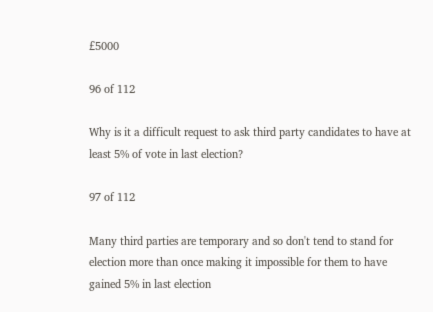£5000

96 of 112

Why is it a difficult request to ask third party candidates to have at least 5% of vote in last election?

97 of 112

Many third parties are temporary and so don't tend to stand for election more than once making it impossible for them to have gained 5% in last election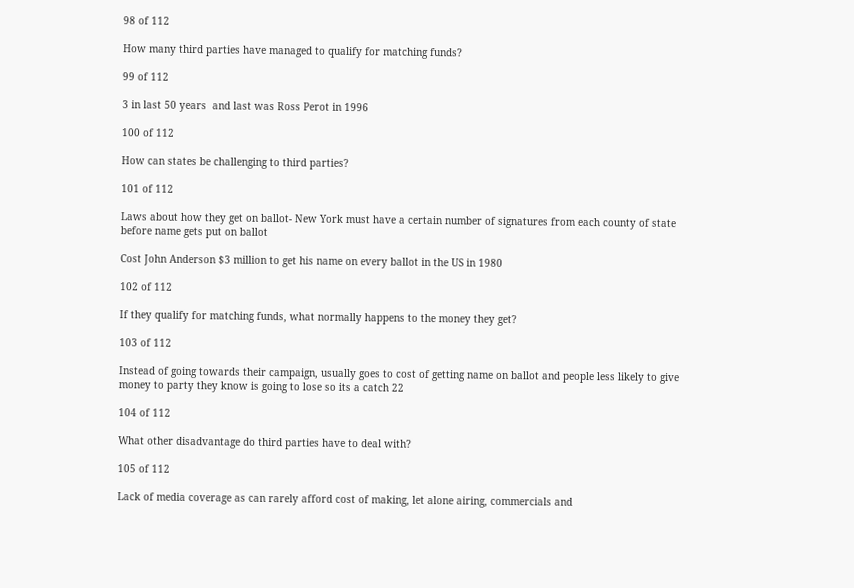98 of 112

How many third parties have managed to qualify for matching funds?

99 of 112

3 in last 50 years  and last was Ross Perot in 1996

100 of 112

How can states be challenging to third parties?

101 of 112

Laws about how they get on ballot- New York must have a certain number of signatures from each county of state before name gets put on ballot

Cost John Anderson $3 million to get his name on every ballot in the US in 1980

102 of 112

If they qualify for matching funds, what normally happens to the money they get?

103 of 112

Instead of going towards their campaign, usually goes to cost of getting name on ballot and people less likely to give money to party they know is going to lose so its a catch 22

104 of 112

What other disadvantage do third parties have to deal with?

105 of 112

Lack of media coverage as can rarely afford cost of making, let alone airing, commercials and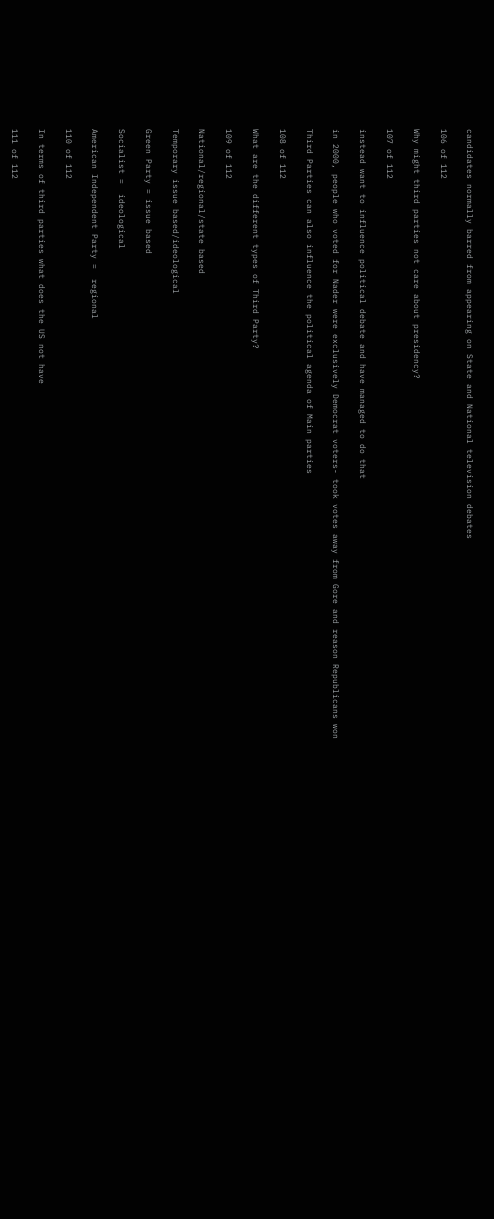candidates normally barred from appearing on State and National television debates

106 of 112

Why might third parties not care about presidency?

107 of 112

instead want to influence political debate and have managed to do that

in 2000, people who voted for Nader were exclusively Democrat voters- took votes away from Gore and reason Republicans won

Third Parties can also influence the political agenda of Main parties

108 of 112

What are the different types of Third Party?

109 of 112

National/regional/state based

Temporary issue based/ideological

Green Party = issue based

Socialist =  ideological

American Independent Party =  regional

110 of 112

In terms of third parties what does the US not have

111 of 112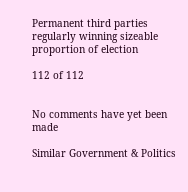Permanent third parties regularly winning sizeable proportion of election

112 of 112


No comments have yet been made

Similar Government & Politics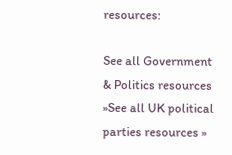resources:

See all Government & Politics resources »See all UK political parties resources »